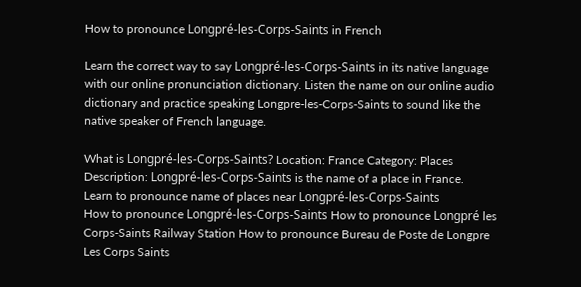How to pronounce Longpré-les-Corps-Saints in French

Learn the correct way to say Longpré-les-Corps-Saints in its native language with our online pronunciation dictionary. Listen the name on our online audio dictionary and practice speaking Longpre-les-Corps-Saints to sound like the native speaker of French language.

What is Longpré-les-Corps-Saints? Location: France Category: Places
Description: Longpré-les-Corps-Saints is the name of a place in France.
Learn to pronounce name of places near Longpré-les-Corps-Saints
How to pronounce Longpré-les-Corps-Saints How to pronounce Longpré les Corps-Saints Railway Station How to pronounce Bureau de Poste de Longpre Les Corps Saints